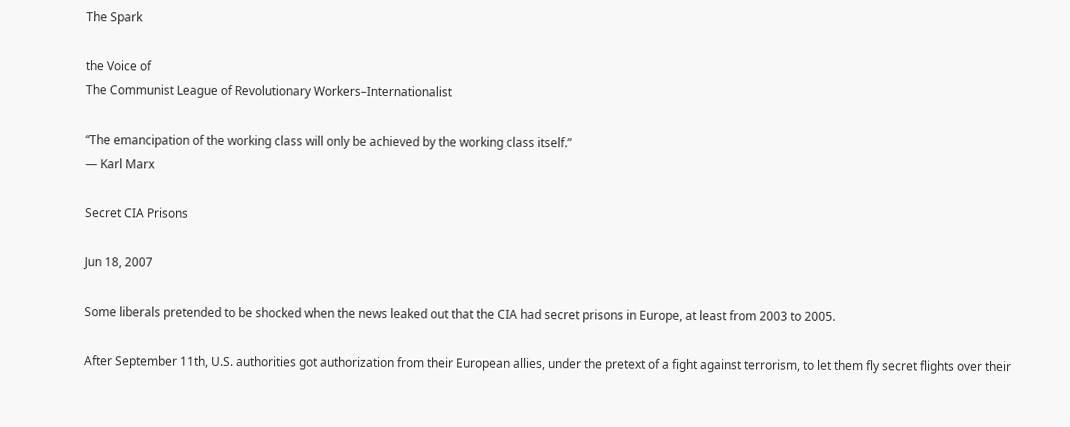The Spark

the Voice of
The Communist League of Revolutionary Workers–Internationalist

“The emancipation of the working class will only be achieved by the working class itself.”
— Karl Marx

Secret CIA Prisons

Jun 18, 2007

Some liberals pretended to be shocked when the news leaked out that the CIA had secret prisons in Europe, at least from 2003 to 2005.

After September 11th, U.S. authorities got authorization from their European allies, under the pretext of a fight against terrorism, to let them fly secret flights over their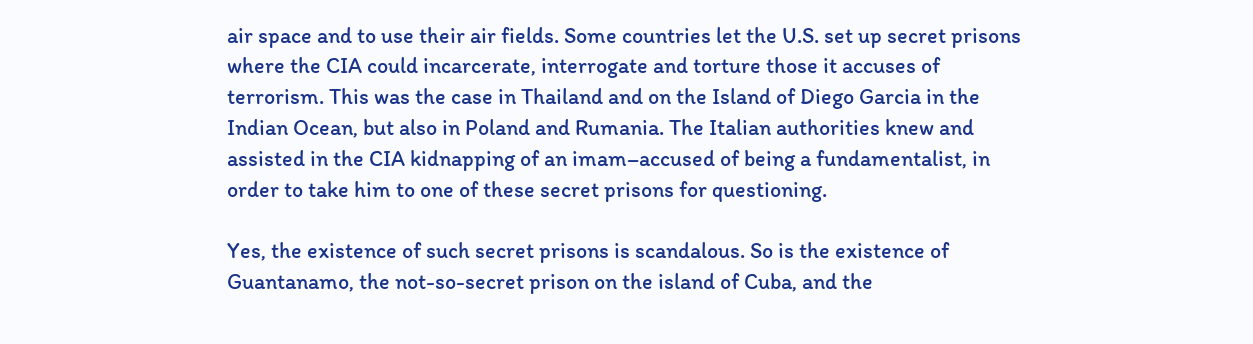air space and to use their air fields. Some countries let the U.S. set up secret prisons where the CIA could incarcerate, interrogate and torture those it accuses of terrorism. This was the case in Thailand and on the Island of Diego Garcia in the Indian Ocean, but also in Poland and Rumania. The Italian authorities knew and assisted in the CIA kidnapping of an imam–accused of being a fundamentalist, in order to take him to one of these secret prisons for questioning.

Yes, the existence of such secret prisons is scandalous. So is the existence of Guantanamo, the not-so-secret prison on the island of Cuba, and the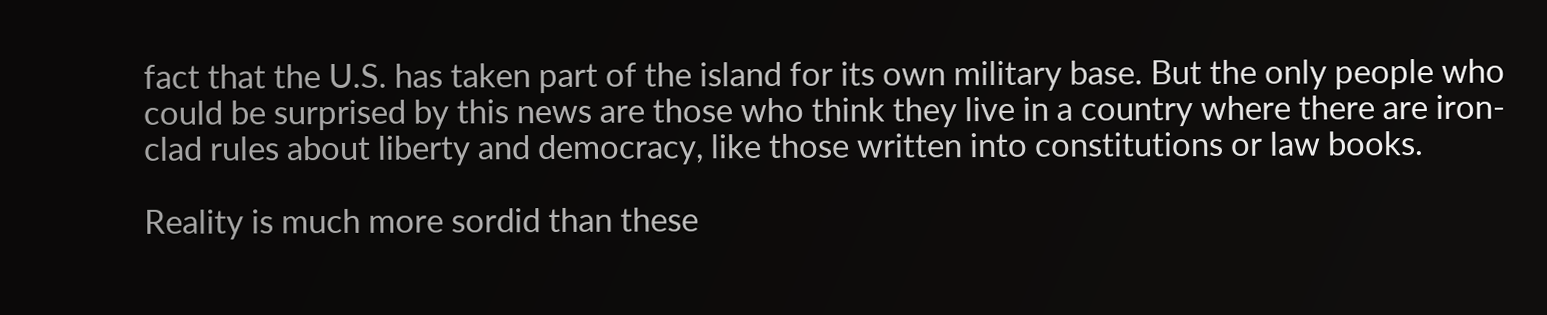fact that the U.S. has taken part of the island for its own military base. But the only people who could be surprised by this news are those who think they live in a country where there are iron-clad rules about liberty and democracy, like those written into constitutions or law books.

Reality is much more sordid than these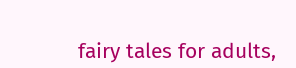fairy tales for adults,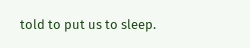told to put us to sleep.